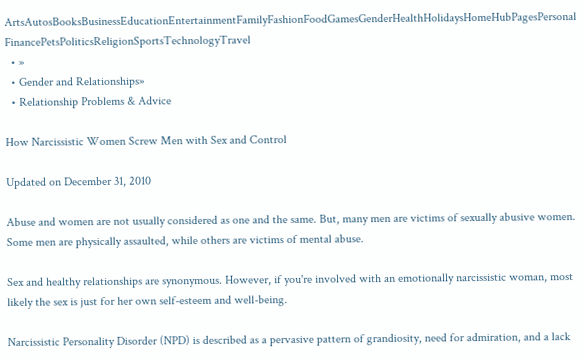ArtsAutosBooksBusinessEducationEntertainmentFamilyFashionFoodGamesGenderHealthHolidaysHomeHubPagesPersonal FinancePetsPoliticsReligionSportsTechnologyTravel
  • »
  • Gender and Relationships»
  • Relationship Problems & Advice

How Narcissistic Women Screw Men with Sex and Control

Updated on December 31, 2010

Abuse and women are not usually considered as one and the same. But, many men are victims of sexually abusive women. Some men are physically assaulted, while others are victims of mental abuse.

Sex and healthy relationships are synonymous. However, if you're involved with an emotionally narcissistic woman, most likely the sex is just for her own self-esteem and well-being.

Narcissistic Personality Disorder (NPD) is described as a pervasive pattern of grandiosity, need for admiration, and a lack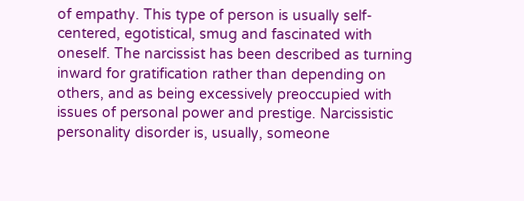of empathy. This type of person is usually self-centered, egotistical, smug and fascinated with oneself. The narcissist has been described as turning inward for gratification rather than depending on others, and as being excessively preoccupied with issues of personal power and prestige. Narcissistic personality disorder is, usually, someone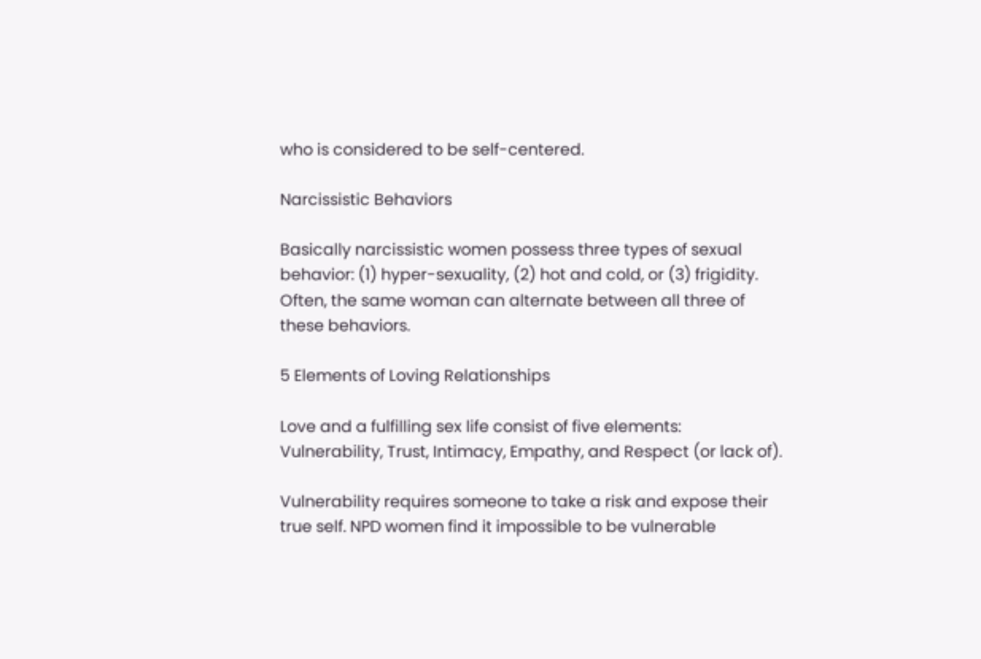who is considered to be self-centered.

Narcissistic Behaviors

Basically narcissistic women possess three types of sexual behavior: (1) hyper-sexuality, (2) hot and cold, or (3) frigidity. Often, the same woman can alternate between all three of these behaviors.

5 Elements of Loving Relationships

Love and a fulfilling sex life consist of five elements: Vulnerability, Trust, Intimacy, Empathy, and Respect (or lack of).

Vulnerability requires someone to take a risk and expose their true self. NPD women find it impossible to be vulnerable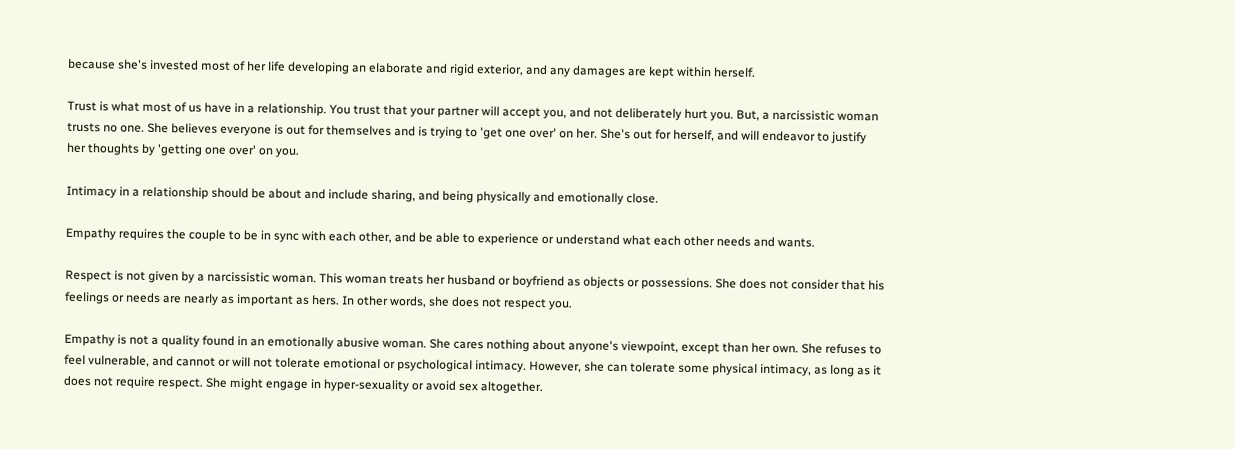because she's invested most of her life developing an elaborate and rigid exterior, and any damages are kept within herself.

Trust is what most of us have in a relationship. You trust that your partner will accept you, and not deliberately hurt you. But, a narcissistic woman trusts no one. She believes everyone is out for themselves and is trying to 'get one over' on her. She's out for herself, and will endeavor to justify her thoughts by 'getting one over' on you.

Intimacy in a relationship should be about and include sharing, and being physically and emotionally close.

Empathy requires the couple to be in sync with each other, and be able to experience or understand what each other needs and wants.

Respect is not given by a narcissistic woman. This woman treats her husband or boyfriend as objects or possessions. She does not consider that his feelings or needs are nearly as important as hers. In other words, she does not respect you.

Empathy is not a quality found in an emotionally abusive woman. She cares nothing about anyone's viewpoint, except than her own. She refuses to feel vulnerable, and cannot or will not tolerate emotional or psychological intimacy. However, she can tolerate some physical intimacy, as long as it does not require respect. She might engage in hyper-sexuality or avoid sex altogether.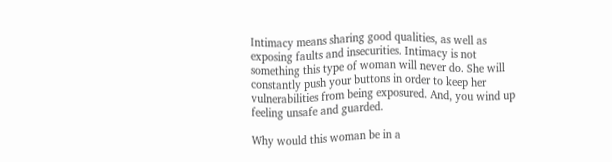Intimacy means sharing good qualities, as well as exposing faults and insecurities. Intimacy is not something this type of woman will never do. She will constantly push your buttons in order to keep her vulnerabilities from being exposured. And, you wind up feeling unsafe and guarded.

Why would this woman be in a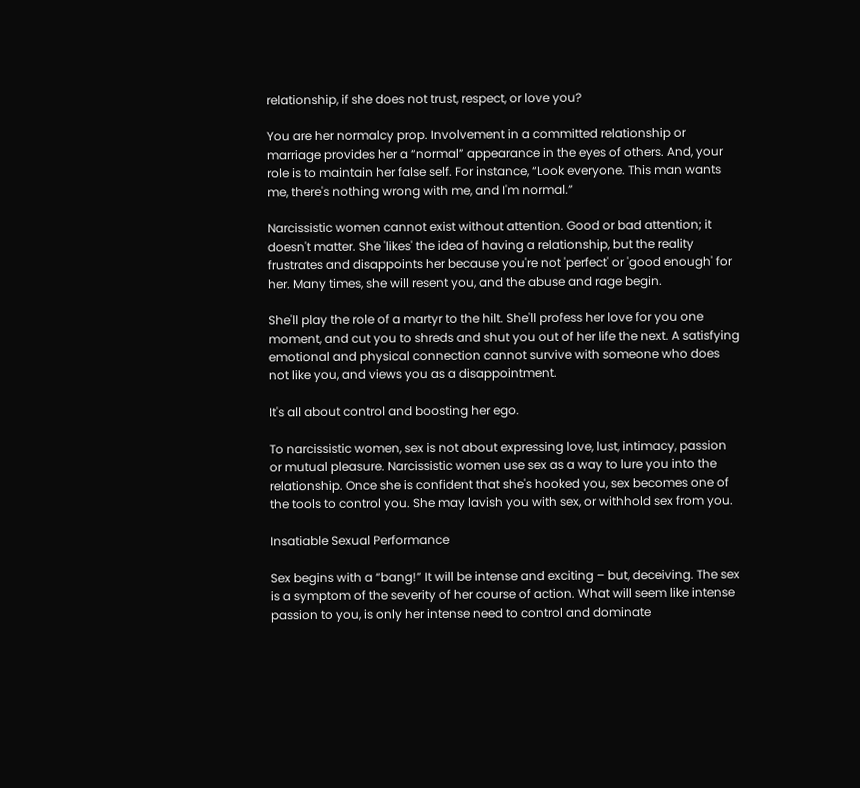relationship, if she does not trust, respect, or love you?

You are her normalcy prop. Involvement in a committed relationship or marriage provides her a “normal” appearance in the eyes of others. And, your role is to maintain her false self. For instance, “Look everyone. This man wants me, there's nothing wrong with me, and I'm normal.”

Narcissistic women cannot exist without attention. Good or bad attention; it doesn't matter. She 'likes' the idea of having a relationship, but the reality frustrates and disappoints her because you're not 'perfect' or 'good enough' for her. Many times, she will resent you, and the abuse and rage begin.

She'll play the role of a martyr to the hilt. She'll profess her love for you one moment, and cut you to shreds and shut you out of her life the next. A satisfying emotional and physical connection cannot survive with someone who does not like you, and views you as a disappointment.

It's all about control and boosting her ego.

To narcissistic women, sex is not about expressing love, lust, intimacy, passion or mutual pleasure. Narcissistic women use sex as a way to lure you into the relationship. Once she is confident that she's hooked you, sex becomes one of the tools to control you. She may lavish you with sex, or withhold sex from you.

Insatiable Sexual Performance

Sex begins with a “bang!” It will be intense and exciting – but, deceiving. The sex is a symptom of the severity of her course of action. What will seem like intense passion to you, is only her intense need to control and dominate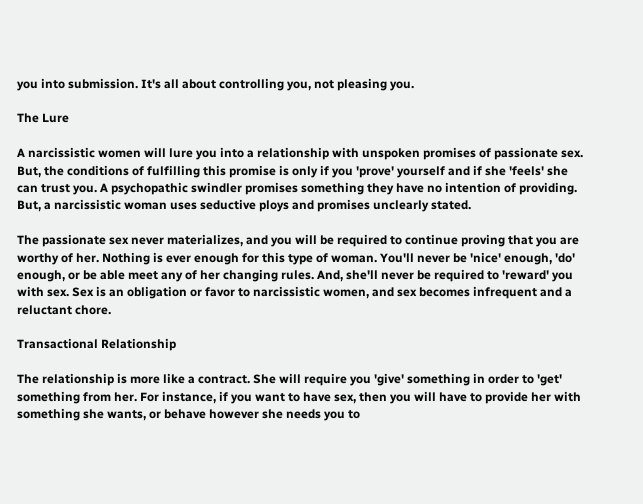you into submission. It's all about controlling you, not pleasing you.

The Lure

A narcissistic women will lure you into a relationship with unspoken promises of passionate sex. But, the conditions of fulfilling this promise is only if you 'prove' yourself and if she 'feels' she can trust you. A psychopathic swindler promises something they have no intention of providing. But, a narcissistic woman uses seductive ploys and promises unclearly stated.

The passionate sex never materializes, and you will be required to continue proving that you are worthy of her. Nothing is ever enough for this type of woman. You'll never be 'nice' enough, 'do' enough, or be able meet any of her changing rules. And, she'll never be required to 'reward' you with sex. Sex is an obligation or favor to narcissistic women, and sex becomes infrequent and a reluctant chore.

Transactional Relationship

The relationship is more like a contract. She will require you 'give' something in order to 'get' something from her. For instance, if you want to have sex, then you will have to provide her with something she wants, or behave however she needs you to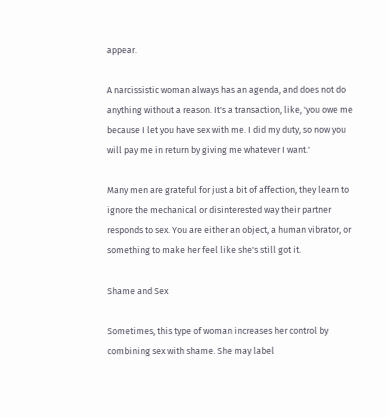appear.

A narcissistic woman always has an agenda, and does not do anything without a reason. It's a transaction, like, 'you owe me because I let you have sex with me. I did my duty, so now you will pay me in return by giving me whatever I want.'

Many men are grateful for just a bit of affection, they learn to ignore the mechanical or disinterested way their partner responds to sex. You are either an object, a human vibrator, or something to make her feel like she's still got it.

Shame and Sex

Sometimes, this type of woman increases her control by combining sex with shame. She may label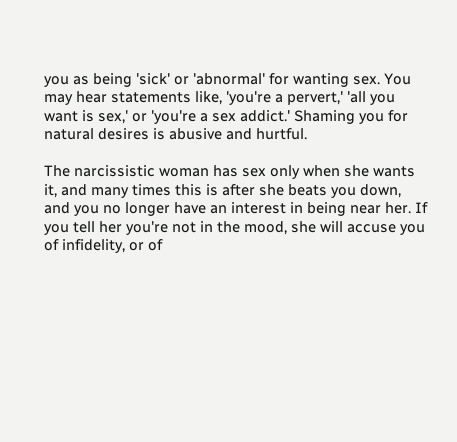you as being 'sick' or 'abnormal' for wanting sex. You may hear statements like, 'you're a pervert,' 'all you want is sex,' or 'you're a sex addict.' Shaming you for natural desires is abusive and hurtful.

The narcissistic woman has sex only when she wants it, and many times this is after she beats you down, and you no longer have an interest in being near her. If you tell her you're not in the mood, she will accuse you of infidelity, or of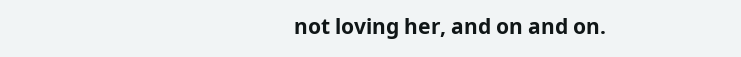not loving her, and on and on.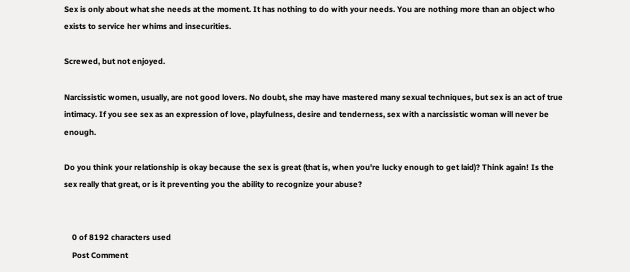Sex is only about what she needs at the moment. It has nothing to do with your needs. You are nothing more than an object who exists to service her whims and insecurities.

Screwed, but not enjoyed.

Narcissistic women, usually, are not good lovers. No doubt, she may have mastered many sexual techniques, but sex is an act of true intimacy. If you see sex as an expression of love, playfulness, desire and tenderness, sex with a narcissistic woman will never be enough.

Do you think your relationship is okay because the sex is great (that is, when you're lucky enough to get laid)? Think again! Is the sex really that great, or is it preventing you the ability to recognize your abuse?


    0 of 8192 characters used
    Post Comment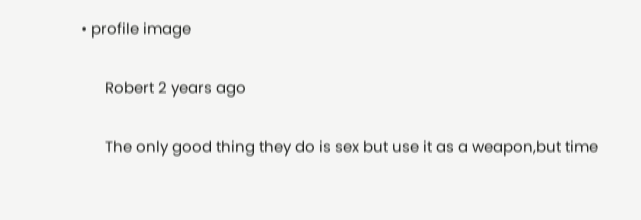• profile image

      Robert 2 years ago

      The only good thing they do is sex but use it as a weapon,but time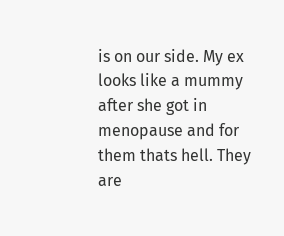is on our side. My ex looks like a mummy after she got in menopause and for them thats hell. They are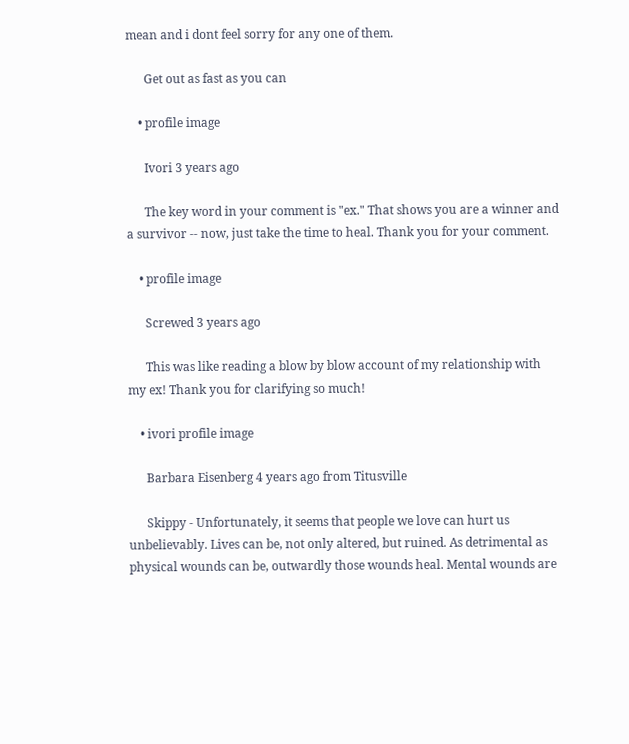mean and i dont feel sorry for any one of them.

      Get out as fast as you can

    • profile image

      Ivori 3 years ago

      The key word in your comment is "ex." That shows you are a winner and a survivor -- now, just take the time to heal. Thank you for your comment.

    • profile image

      Screwed 3 years ago

      This was like reading a blow by blow account of my relationship with my ex! Thank you for clarifying so much!

    • ivori profile image

      Barbara Eisenberg 4 years ago from Titusville

      Skippy - Unfortunately, it seems that people we love can hurt us unbelievably. Lives can be, not only altered, but ruined. As detrimental as physical wounds can be, outwardly those wounds heal. Mental wounds are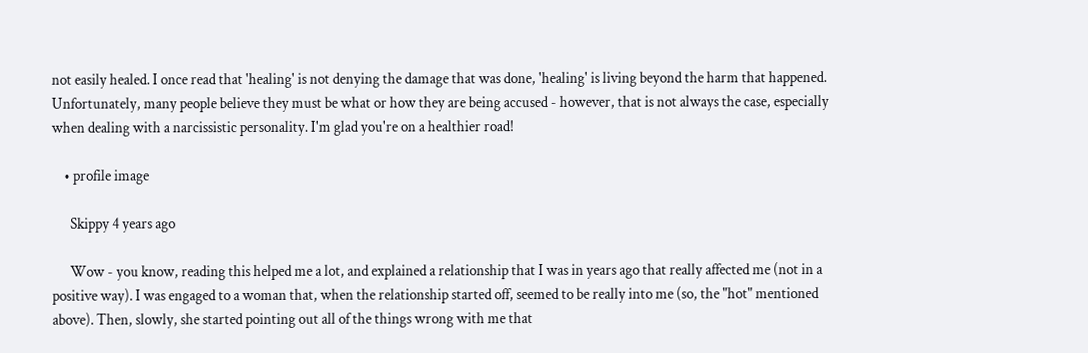not easily healed. I once read that 'healing' is not denying the damage that was done, 'healing' is living beyond the harm that happened. Unfortunately, many people believe they must be what or how they are being accused - however, that is not always the case, especially when dealing with a narcissistic personality. I'm glad you're on a healthier road!

    • profile image

      Skippy 4 years ago

      Wow - you know, reading this helped me a lot, and explained a relationship that I was in years ago that really affected me (not in a positive way). I was engaged to a woman that, when the relationship started off, seemed to be really into me (so, the "hot" mentioned above). Then, slowly, she started pointing out all of the things wrong with me that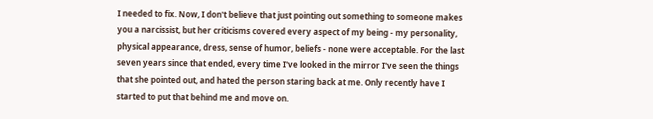I needed to fix. Now, I don't believe that just pointing out something to someone makes you a narcissist, but her criticisms covered every aspect of my being - my personality, physical appearance, dress, sense of humor, beliefs - none were acceptable. For the last seven years since that ended, every time I've looked in the mirror I've seen the things that she pointed out, and hated the person staring back at me. Only recently have I started to put that behind me and move on.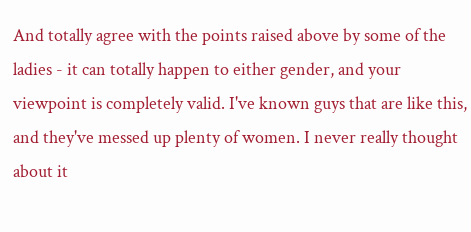And totally agree with the points raised above by some of the ladies - it can totally happen to either gender, and your viewpoint is completely valid. I've known guys that are like this, and they've messed up plenty of women. I never really thought about it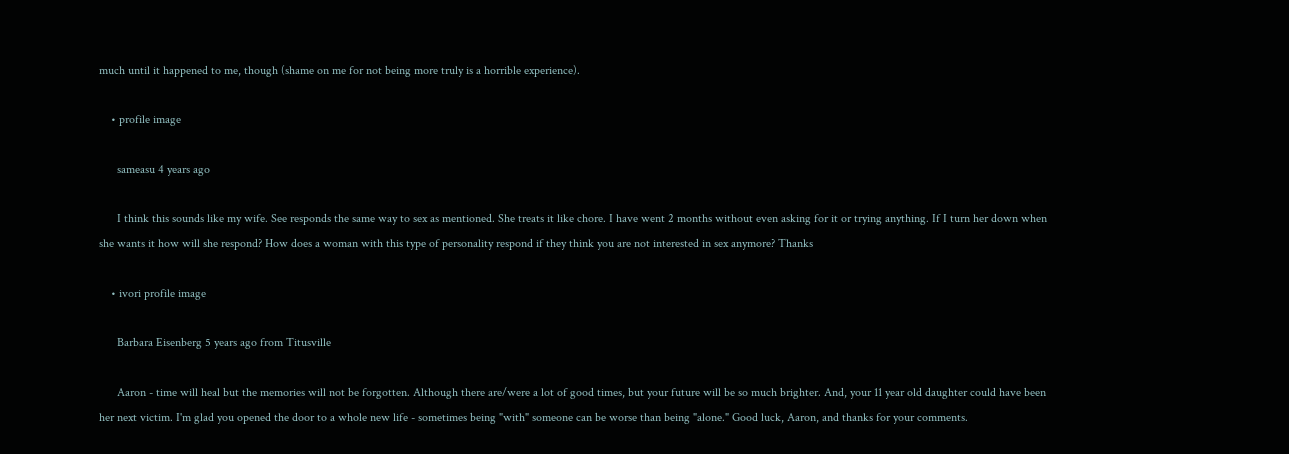much until it happened to me, though (shame on me for not being more truly is a horrible experience).

    • profile image

      sameasu 4 years ago

      I think this sounds like my wife. See responds the same way to sex as mentioned. She treats it like chore. I have went 2 months without even asking for it or trying anything. If I turn her down when she wants it how will she respond? How does a woman with this type of personality respond if they think you are not interested in sex anymore? Thanks

    • ivori profile image

      Barbara Eisenberg 5 years ago from Titusville

      Aaron - time will heal but the memories will not be forgotten. Although there are/were a lot of good times, but your future will be so much brighter. And, your 11 year old daughter could have been her next victim. I'm glad you opened the door to a whole new life - sometimes being "with" someone can be worse than being "alone." Good luck, Aaron, and thanks for your comments.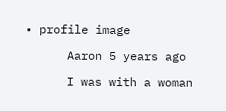• profile image

      Aaron 5 years ago

      I was with a woman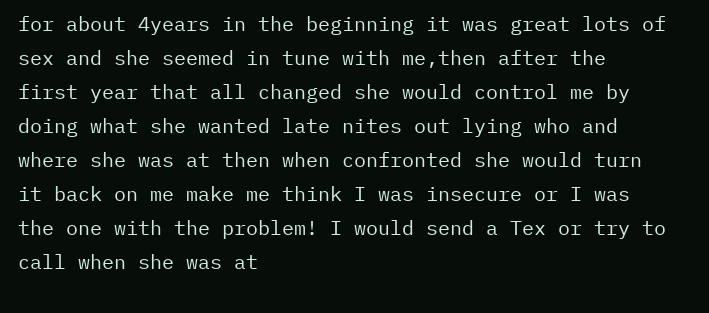for about 4years in the beginning it was great lots of sex and she seemed in tune with me,then after the first year that all changed she would control me by doing what she wanted late nites out lying who and where she was at then when confronted she would turn it back on me make me think I was insecure or I was the one with the problem! I would send a Tex or try to call when she was at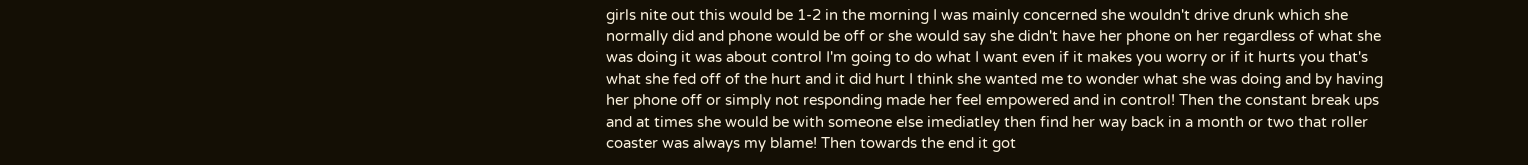girls nite out this would be 1-2 in the morning I was mainly concerned she wouldn't drive drunk which she normally did and phone would be off or she would say she didn't have her phone on her regardless of what she was doing it was about control I'm going to do what I want even if it makes you worry or if it hurts you that's what she fed off of the hurt and it did hurt I think she wanted me to wonder what she was doing and by having her phone off or simply not responding made her feel empowered and in control! Then the constant break ups and at times she would be with someone else imediatley then find her way back in a month or two that roller coaster was always my blame! Then towards the end it got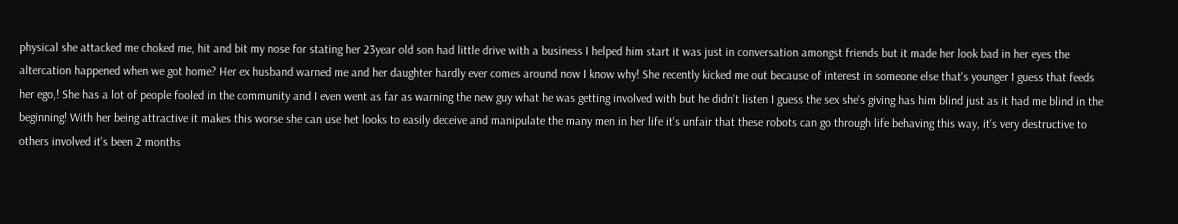physical she attacked me choked me, hit and bit my nose for stating her 23year old son had little drive with a business I helped him start it was just in conversation amongst friends but it made her look bad in her eyes the altercation happened when we got home? Her ex husband warned me and her daughter hardly ever comes around now I know why! She recently kicked me out because of interest in someone else that's younger I guess that feeds her ego,! She has a lot of people fooled in the community and I even went as far as warning the new guy what he was getting involved with but he didn't listen I guess the sex she's giving has him blind just as it had me blind in the beginning! With her being attractive it makes this worse she can use het looks to easily deceive and manipulate the many men in her life it's unfair that these robots can go through life behaving this way, it's very destructive to others involved it's been 2 months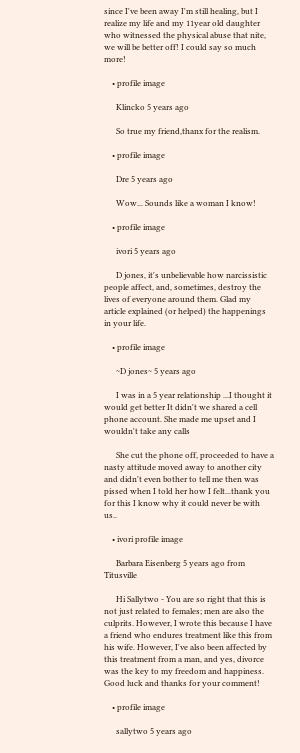since I've been away I'm still healing, but I realize my life and my 11year old daughter who witnessed the physical abuse that nite, we will be better off! I could say so much more!

    • profile image

      Klincko 5 years ago

      So true my friend,thanx for the realism.

    • profile image

      Dre 5 years ago

      Wow... Sounds like a woman I know!

    • profile image

      ivori 5 years ago

      D jones, it's unbelievable how narcissistic people affect, and, sometimes, destroy the lives of everyone around them. Glad my article explained (or helped) the happenings in your life.

    • profile image

      ~D jones~ 5 years ago

      I was in a 5 year relationship ...I thought it would get better It didn't we shared a cell phone account. She made me upset and I wouldn't take any calls

      She cut the phone off, proceeded to have a nasty attitude moved away to another city and didn't even bother to tell me then was pissed when I told her how I felt...thank you for this I know why it could never be with us..

    • ivori profile image

      Barbara Eisenberg 5 years ago from Titusville

      Hi Sallytwo - You are so right that this is not just related to females; men are also the culprits. However, I wrote this because I have a friend who endures treatment like this from his wife. However, I've also been affected by this treatment from a man, and yes, divorce was the key to my freedom and happiness. Good luck and thanks for your comment!

    • profile image

      sallytwo 5 years ago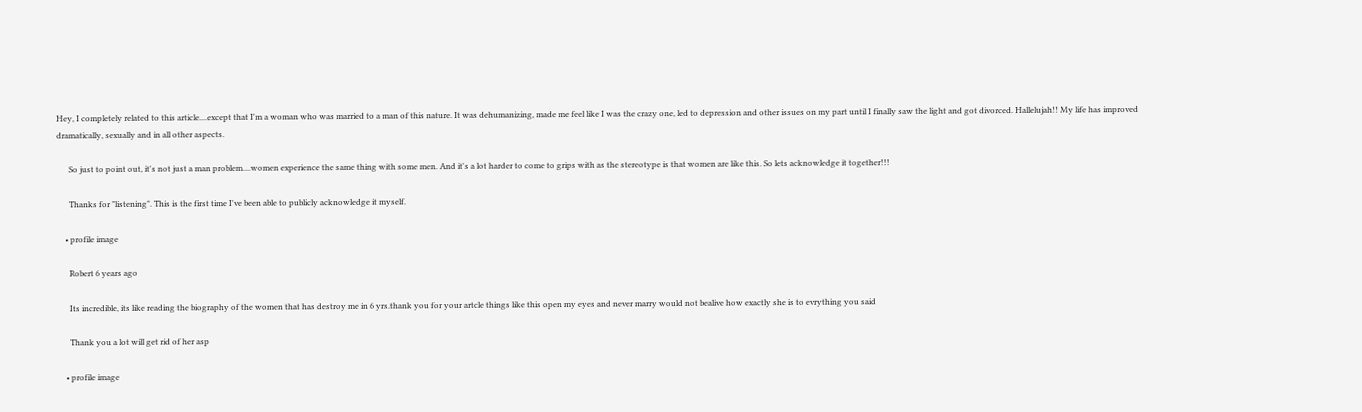Hey, I completely related to this article....except that I'm a woman who was married to a man of this nature. It was dehumanizing, made me feel like I was the crazy one, led to depression and other issues on my part until I finally saw the light and got divorced. Hallelujah!! My life has improved dramatically, sexually and in all other aspects.

      So just to point out, it's not just a man problem....women experience the same thing with some men. And it's a lot harder to come to grips with as the stereotype is that women are like this. So lets acknowledge it together!!!

      Thanks for "listening". This is the first time I've been able to publicly acknowledge it myself.

    • profile image

      Robert 6 years ago

      Its incredible, its like reading the biography of the women that has destroy me in 6 yrs.thank you for your artcle things like this open my eyes and never marry would not bealive how exactly she is to evrything you said

      Thank you a lot will get rid of her asp

    • profile image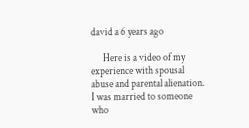david a 6 years ago

      Here is a video of my experience with spousal abuse and parental alienation. I was married to someone who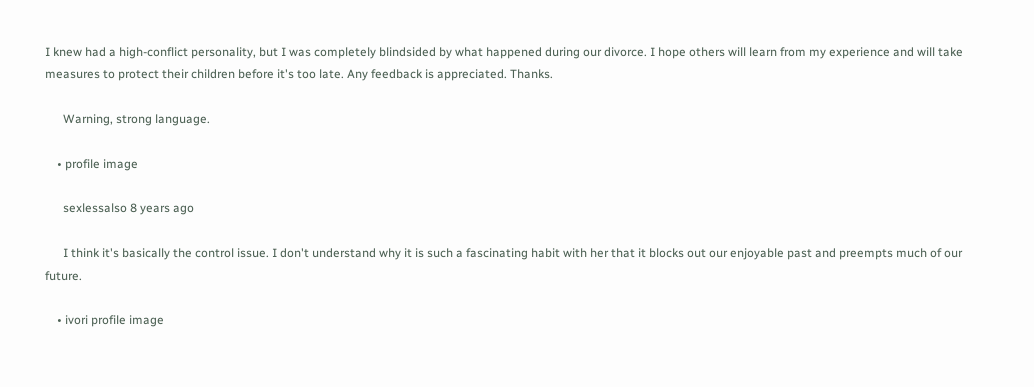I knew had a high-conflict personality, but I was completely blindsided by what happened during our divorce. I hope others will learn from my experience and will take measures to protect their children before it's too late. Any feedback is appreciated. Thanks.

      Warning, strong language.

    • profile image

      sexlessalso 8 years ago

      I think it's basically the control issue. I don't understand why it is such a fascinating habit with her that it blocks out our enjoyable past and preempts much of our future.

    • ivori profile image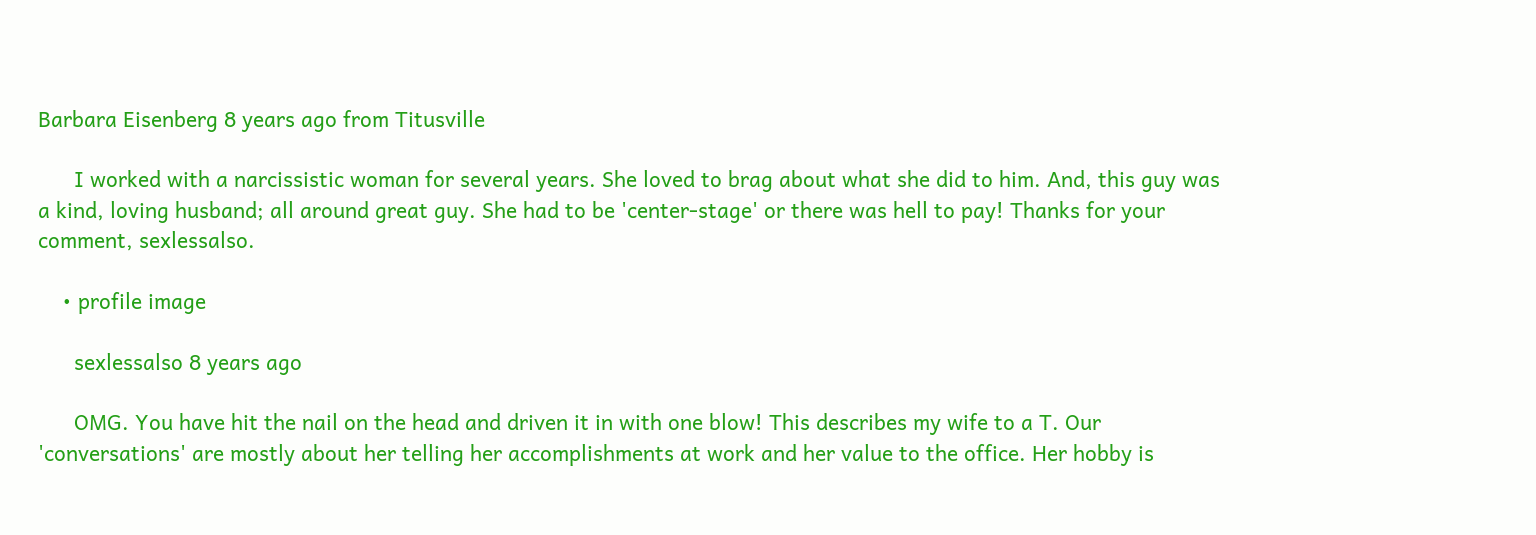Barbara Eisenberg 8 years ago from Titusville

      I worked with a narcissistic woman for several years. She loved to brag about what she did to him. And, this guy was a kind, loving husband; all around great guy. She had to be 'center-stage' or there was hell to pay! Thanks for your comment, sexlessalso.

    • profile image

      sexlessalso 8 years ago

      OMG. You have hit the nail on the head and driven it in with one blow! This describes my wife to a T. Our 'conversations' are mostly about her telling her accomplishments at work and her value to the office. Her hobby is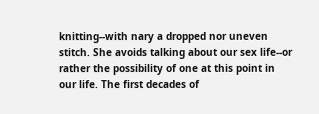knitting--with nary a dropped nor uneven stitch. She avoids talking about our sex life--or rather the possibility of one at this point in our life. The first decades of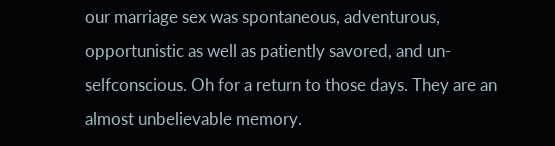our marriage sex was spontaneous, adventurous, opportunistic as well as patiently savored, and un-selfconscious. Oh for a return to those days. They are an almost unbelievable memory.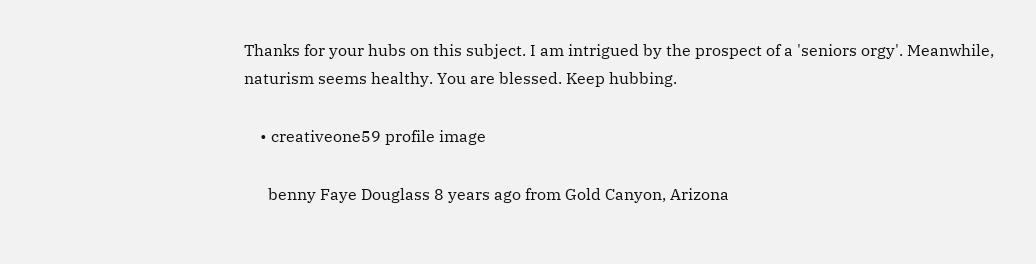Thanks for your hubs on this subject. I am intrigued by the prospect of a 'seniors orgy'. Meanwhile, naturism seems healthy. You are blessed. Keep hubbing.

    • creativeone59 profile image

      benny Faye Douglass 8 years ago from Gold Canyon, Arizona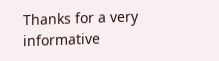Thanks for a very informative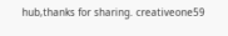hub,thanks for sharing. creativeone59